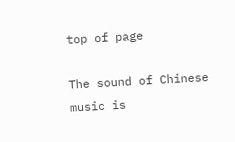top of page

The sound of Chinese music is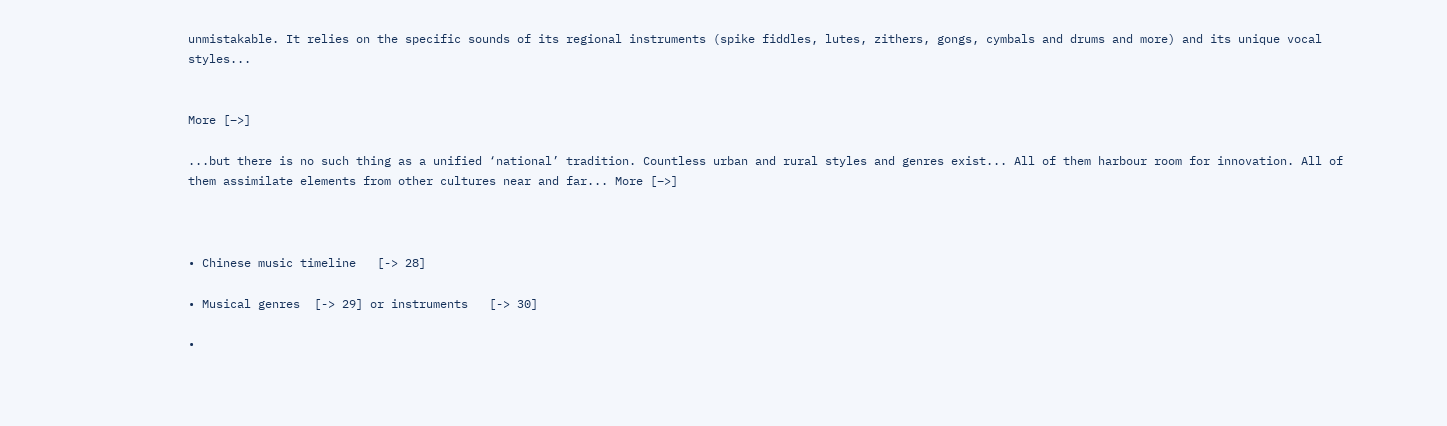unmistakable. It relies on the specific sounds of its regional instruments (spike fiddles, lutes, zithers, gongs, cymbals and drums and more) and its unique vocal styles...


More [–>]

...but there is no such thing as a unified ‘national’ tradition. Countless urban and rural styles and genres exist... All of them harbour room for innovation. All of them assimilate elements from other cultures near and far... More [–>]



• Chinese music timeline   [-> 28]

• Musical genres  [-> 29] or instruments   [-> 30]

•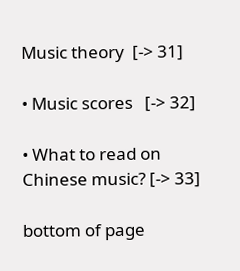Music theory  [-> 31]

• Music scores   [-> 32]

• What to read on Chinese music? [-> 33]

bottom of page